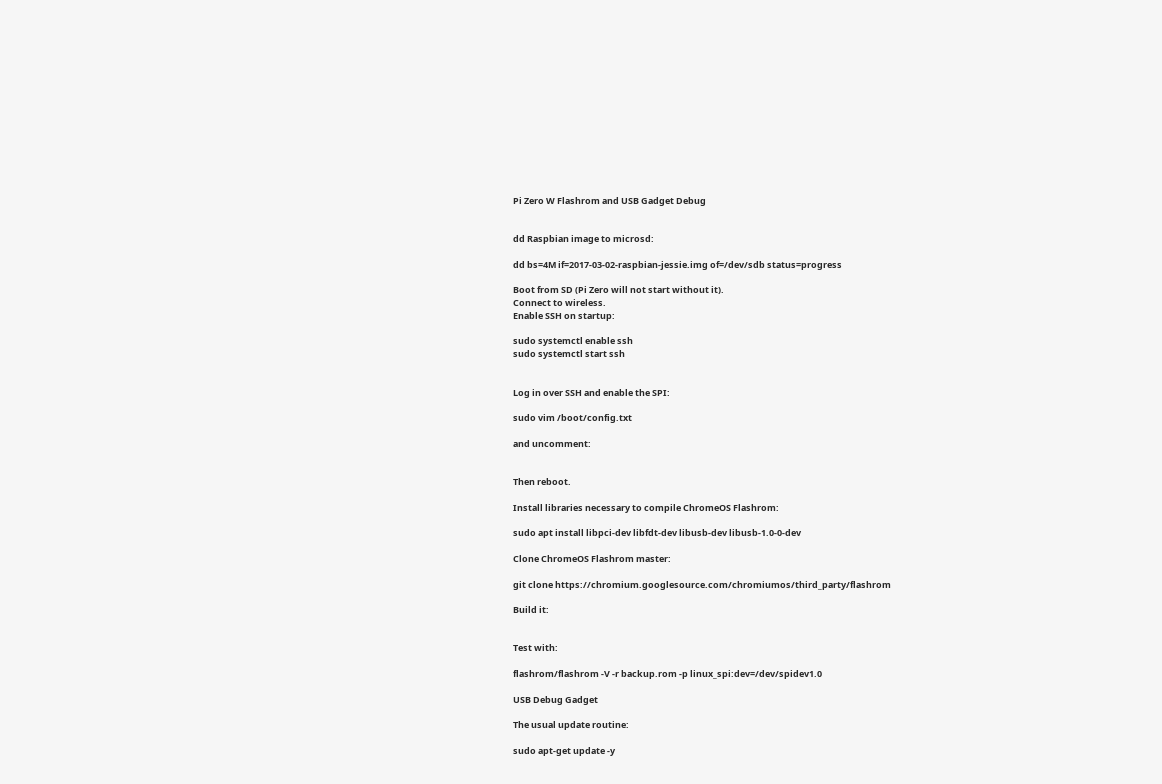Pi Zero W Flashrom and USB Gadget Debug


dd Raspbian image to microsd:

dd bs=4M if=2017-03-02-raspbian-jessie.img of=/dev/sdb status=progress

Boot from SD (Pi Zero will not start without it).
Connect to wireless.
Enable SSH on startup:

sudo systemctl enable ssh
sudo systemctl start ssh


Log in over SSH and enable the SPI:

sudo vim /boot/config.txt

and uncomment:


Then reboot.

Install libraries necessary to compile ChromeOS Flashrom:

sudo apt install libpci-dev libfdt-dev libusb-dev libusb-1.0-0-dev

Clone ChromeOS Flashrom master:

git clone https://chromium.googlesource.com/chromiumos/third_party/flashrom

Build it:


Test with:

flashrom/flashrom -V -r backup.rom -p linux_spi:dev=/dev/spidev1.0

USB Debug Gadget

The usual update routine:

sudo apt-get update -y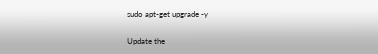sudo apt-get upgrade -y

Update the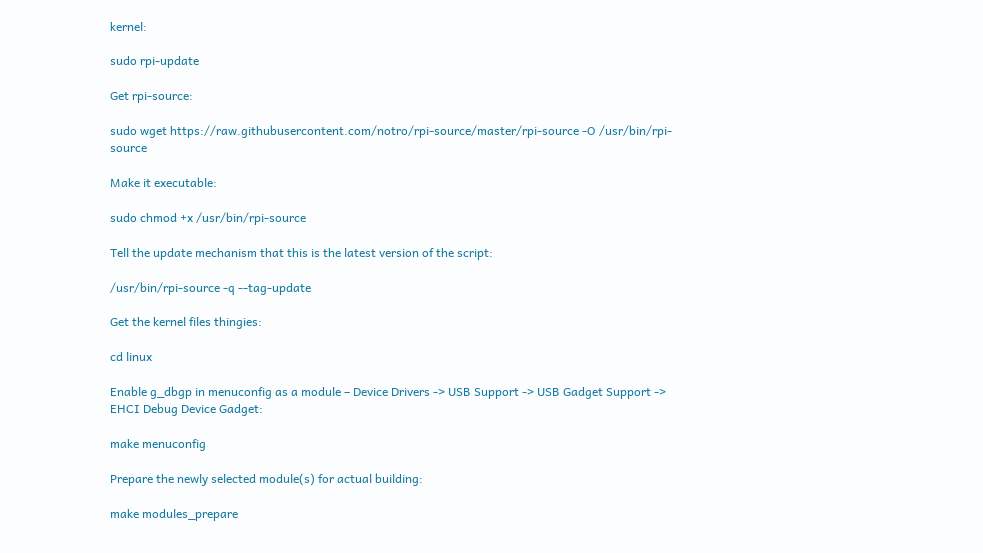kernel:

sudo rpi-update

Get rpi-source:

sudo wget https://raw.githubusercontent.com/notro/rpi-source/master/rpi-source -O /usr/bin/rpi-source

Make it executable:

sudo chmod +x /usr/bin/rpi-source

Tell the update mechanism that this is the latest version of the script:

/usr/bin/rpi-source -q --tag-update

Get the kernel files thingies:

cd linux

Enable g_dbgp in menuconfig as a module – Device Drivers -> USB Support -> USB Gadget Support -> EHCI Debug Device Gadget:

make menuconfig

Prepare the newly selected module(s) for actual building:

make modules_prepare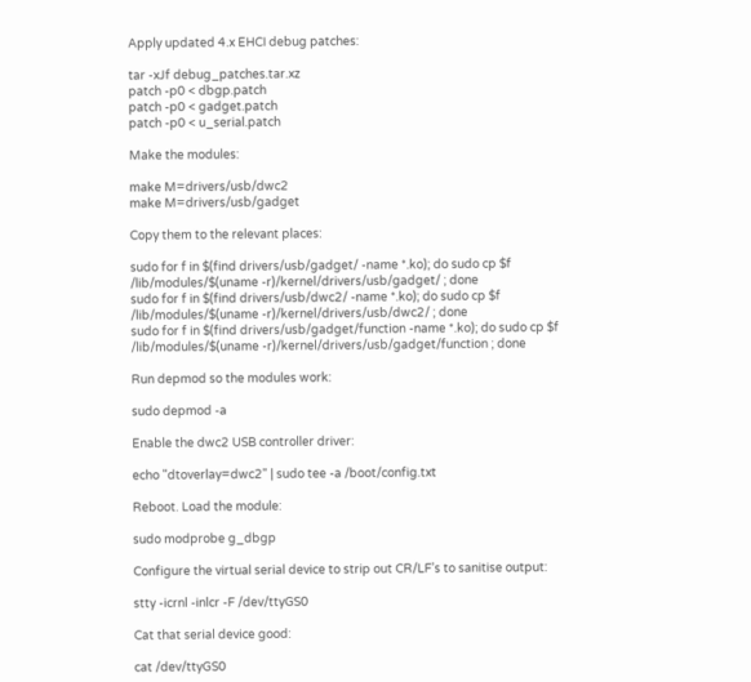Apply updated 4.x EHCI debug patches:

tar -xJf debug_patches.tar.xz
patch -p0 < dbgp.patch
patch -p0 < gadget.patch
patch -p0 < u_serial.patch

Make the modules:

make M=drivers/usb/dwc2
make M=drivers/usb/gadget

Copy them to the relevant places:

sudo for f in $(find drivers/usb/gadget/ -name *.ko); do sudo cp $f /lib/modules/$(uname -r)/kernel/drivers/usb/gadget/ ; done
sudo for f in $(find drivers/usb/dwc2/ -name *.ko); do sudo cp $f /lib/modules/$(uname -r)/kernel/drivers/usb/dwc2/ ; done
sudo for f in $(find drivers/usb/gadget/function -name *.ko); do sudo cp $f /lib/modules/$(uname -r)/kernel/drivers/usb/gadget/function ; done

Run depmod so the modules work:

sudo depmod -a

Enable the dwc2 USB controller driver:

echo "dtoverlay=dwc2" | sudo tee -a /boot/config.txt

Reboot. Load the module:

sudo modprobe g_dbgp

Configure the virtual serial device to strip out CR/LF’s to sanitise output:

stty -icrnl -inlcr -F /dev/ttyGS0

Cat that serial device good:

cat /dev/ttyGS0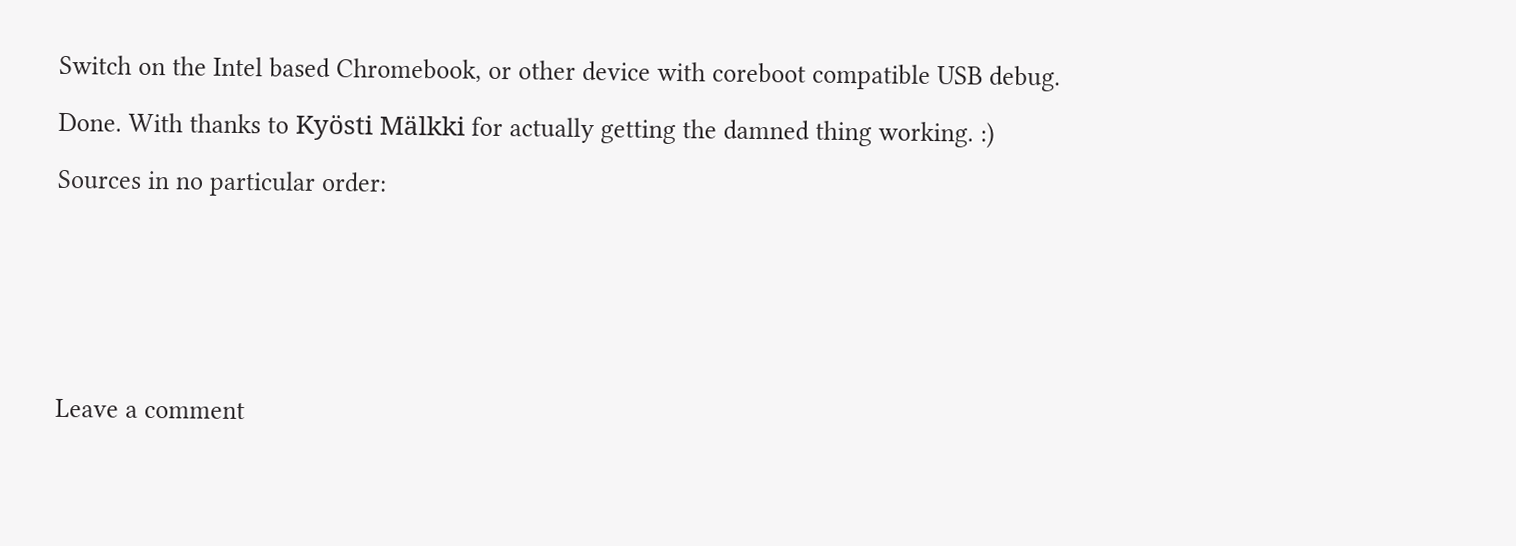Switch on the Intel based Chromebook, or other device with coreboot compatible USB debug.

Done. With thanks to Kyösti Mälkki for actually getting the damned thing working. :)

Sources in no particular order:







Leave a comment